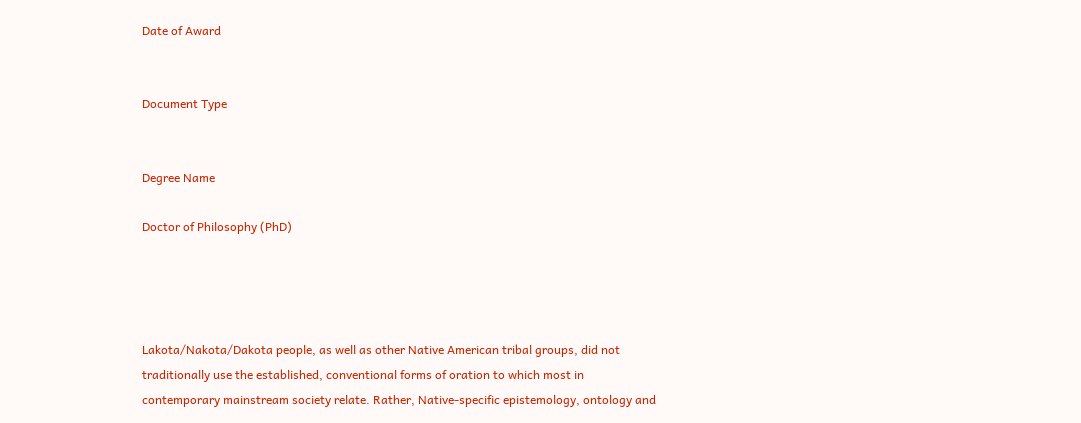Date of Award


Document Type


Degree Name

Doctor of Philosophy (PhD)




Lakota/Nakota/Dakota people, as well as other Native American tribal groups, did not traditionally use the established, conventional forms of oration to which most in contemporary mainstream society relate. Rather, Native-specific epistemology, ontology and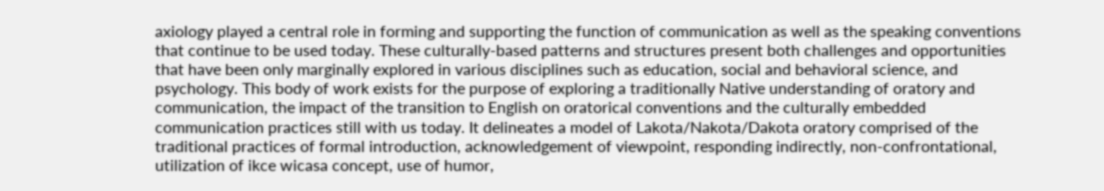axiology played a central role in forming and supporting the function of communication as well as the speaking conventions that continue to be used today. These culturally-based patterns and structures present both challenges and opportunities that have been only marginally explored in various disciplines such as education, social and behavioral science, and psychology. This body of work exists for the purpose of exploring a traditionally Native understanding of oratory and communication, the impact of the transition to English on oratorical conventions and the culturally embedded communication practices still with us today. It delineates a model of Lakota/Nakota/Dakota oratory comprised of the traditional practices of formal introduction, acknowledgement of viewpoint, responding indirectly, non-confrontational, utilization of ikce wicasa concept, use of humor,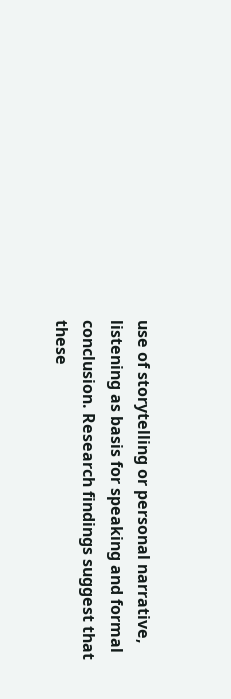use of storytelling or personal narrative, listening as basis for speaking and formal conclusion. Research findings suggest that these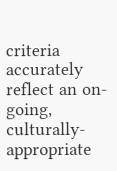criteria accurately reflect an on-going, culturally-appropriate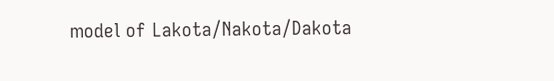model of Lakota/Nakota/Dakota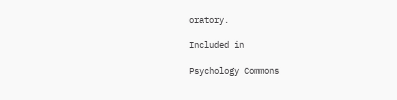oratory.

Included in

Psychology Commons